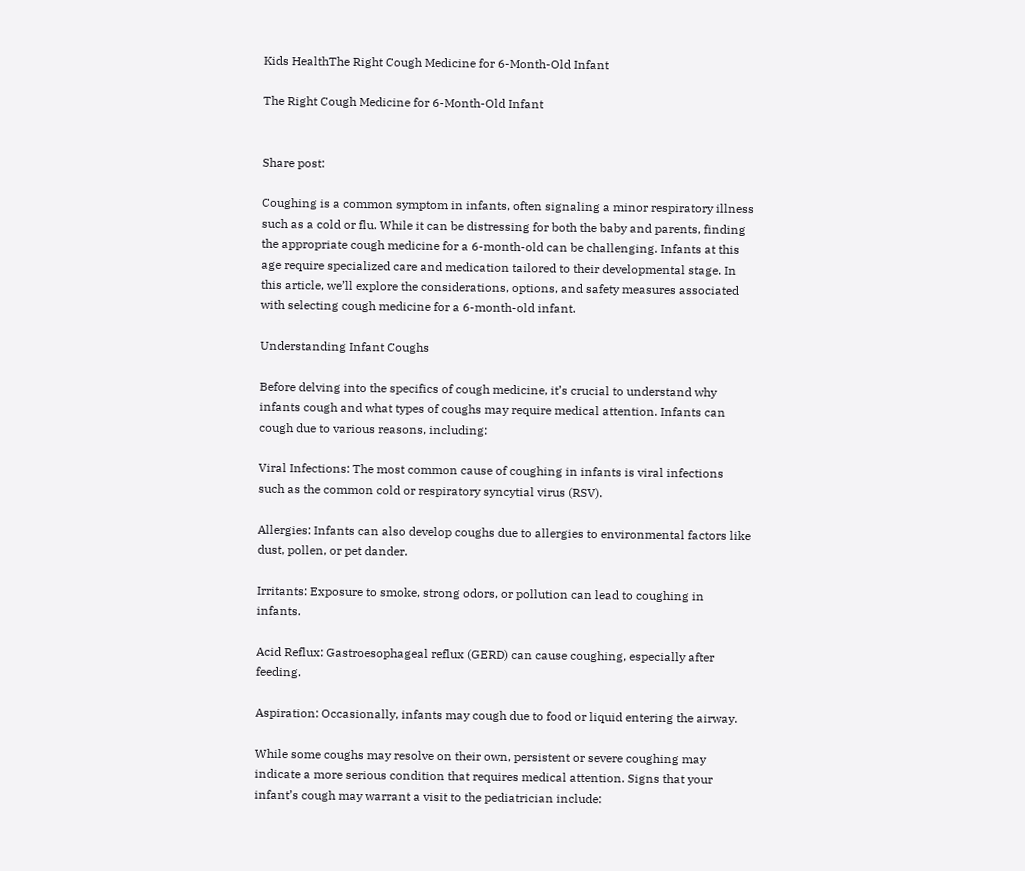Kids HealthThe Right Cough Medicine for 6-Month-Old Infant

The Right Cough Medicine for 6-Month-Old Infant


Share post:

Coughing is a common symptom in infants, often signaling a minor respiratory illness such as a cold or flu. While it can be distressing for both the baby and parents, finding the appropriate cough medicine for a 6-month-old can be challenging. Infants at this age require specialized care and medication tailored to their developmental stage. In this article, we’ll explore the considerations, options, and safety measures associated with selecting cough medicine for a 6-month-old infant.

Understanding Infant Coughs

Before delving into the specifics of cough medicine, it’s crucial to understand why infants cough and what types of coughs may require medical attention. Infants can cough due to various reasons, including:

Viral Infections: The most common cause of coughing in infants is viral infections such as the common cold or respiratory syncytial virus (RSV).

Allergies: Infants can also develop coughs due to allergies to environmental factors like dust, pollen, or pet dander.

Irritants: Exposure to smoke, strong odors, or pollution can lead to coughing in infants.

Acid Reflux: Gastroesophageal reflux (GERD) can cause coughing, especially after feeding.

Aspiration: Occasionally, infants may cough due to food or liquid entering the airway.

While some coughs may resolve on their own, persistent or severe coughing may indicate a more serious condition that requires medical attention. Signs that your infant’s cough may warrant a visit to the pediatrician include: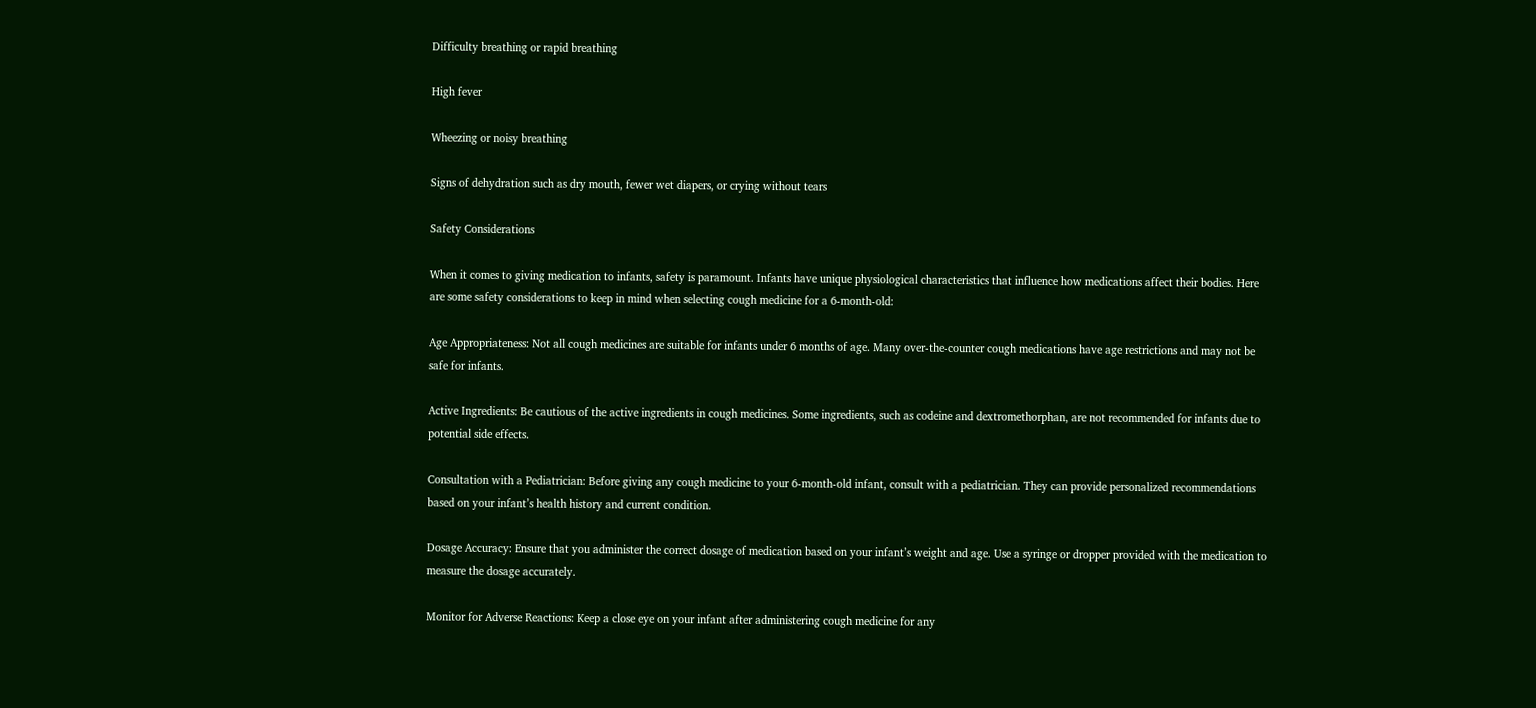Difficulty breathing or rapid breathing

High fever

Wheezing or noisy breathing

Signs of dehydration such as dry mouth, fewer wet diapers, or crying without tears

Safety Considerations

When it comes to giving medication to infants, safety is paramount. Infants have unique physiological characteristics that influence how medications affect their bodies. Here are some safety considerations to keep in mind when selecting cough medicine for a 6-month-old:

Age Appropriateness: Not all cough medicines are suitable for infants under 6 months of age. Many over-the-counter cough medications have age restrictions and may not be safe for infants.

Active Ingredients: Be cautious of the active ingredients in cough medicines. Some ingredients, such as codeine and dextromethorphan, are not recommended for infants due to potential side effects.

Consultation with a Pediatrician: Before giving any cough medicine to your 6-month-old infant, consult with a pediatrician. They can provide personalized recommendations based on your infant’s health history and current condition.

Dosage Accuracy: Ensure that you administer the correct dosage of medication based on your infant’s weight and age. Use a syringe or dropper provided with the medication to measure the dosage accurately.

Monitor for Adverse Reactions: Keep a close eye on your infant after administering cough medicine for any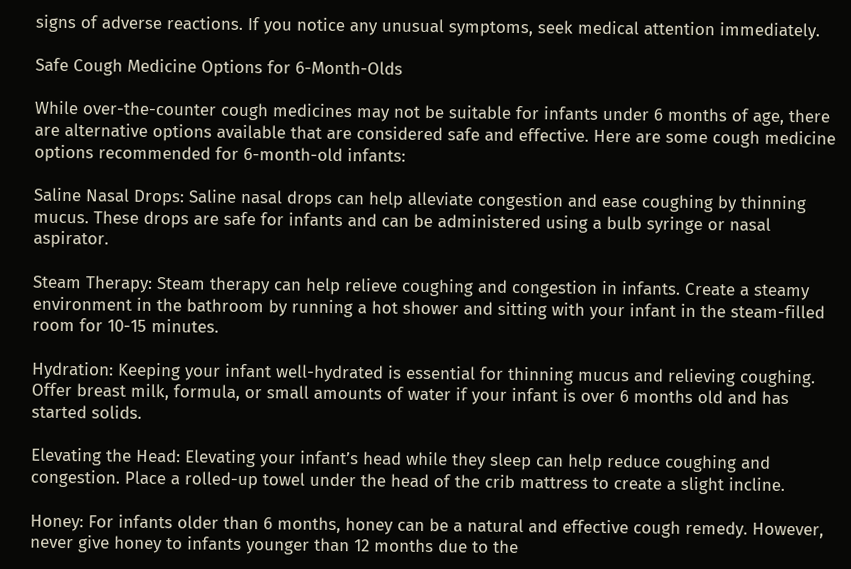signs of adverse reactions. If you notice any unusual symptoms, seek medical attention immediately.

Safe Cough Medicine Options for 6-Month-Olds

While over-the-counter cough medicines may not be suitable for infants under 6 months of age, there are alternative options available that are considered safe and effective. Here are some cough medicine options recommended for 6-month-old infants:

Saline Nasal Drops: Saline nasal drops can help alleviate congestion and ease coughing by thinning mucus. These drops are safe for infants and can be administered using a bulb syringe or nasal aspirator.

Steam Therapy: Steam therapy can help relieve coughing and congestion in infants. Create a steamy environment in the bathroom by running a hot shower and sitting with your infant in the steam-filled room for 10-15 minutes.

Hydration: Keeping your infant well-hydrated is essential for thinning mucus and relieving coughing. Offer breast milk, formula, or small amounts of water if your infant is over 6 months old and has started solids.

Elevating the Head: Elevating your infant’s head while they sleep can help reduce coughing and congestion. Place a rolled-up towel under the head of the crib mattress to create a slight incline.

Honey: For infants older than 6 months, honey can be a natural and effective cough remedy. However, never give honey to infants younger than 12 months due to the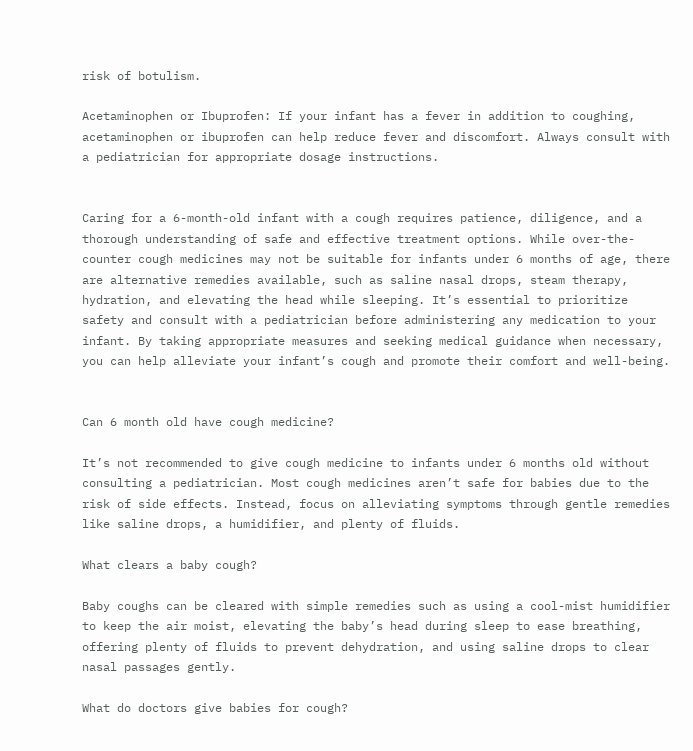risk of botulism.

Acetaminophen or Ibuprofen: If your infant has a fever in addition to coughing, acetaminophen or ibuprofen can help reduce fever and discomfort. Always consult with a pediatrician for appropriate dosage instructions.


Caring for a 6-month-old infant with a cough requires patience, diligence, and a thorough understanding of safe and effective treatment options. While over-the-counter cough medicines may not be suitable for infants under 6 months of age, there are alternative remedies available, such as saline nasal drops, steam therapy, hydration, and elevating the head while sleeping. It’s essential to prioritize safety and consult with a pediatrician before administering any medication to your infant. By taking appropriate measures and seeking medical guidance when necessary, you can help alleviate your infant’s cough and promote their comfort and well-being.


Can 6 month old have cough medicine?

It’s not recommended to give cough medicine to infants under 6 months old without consulting a pediatrician. Most cough medicines aren’t safe for babies due to the risk of side effects. Instead, focus on alleviating symptoms through gentle remedies like saline drops, a humidifier, and plenty of fluids.

What clears a baby cough?

Baby coughs can be cleared with simple remedies such as using a cool-mist humidifier to keep the air moist, elevating the baby’s head during sleep to ease breathing, offering plenty of fluids to prevent dehydration, and using saline drops to clear nasal passages gently.

What do doctors give babies for cough?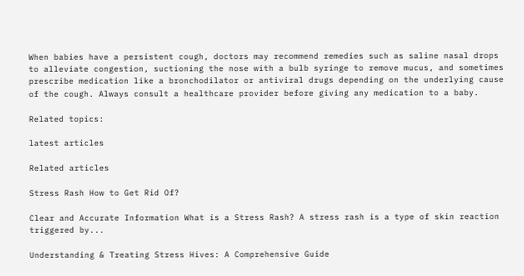When babies have a persistent cough, doctors may recommend remedies such as saline nasal drops to alleviate congestion, suctioning the nose with a bulb syringe to remove mucus, and sometimes prescribe medication like a bronchodilator or antiviral drugs depending on the underlying cause of the cough. Always consult a healthcare provider before giving any medication to a baby.

Related topics:

latest articles

Related articles

Stress Rash How to Get Rid Of?

Clear and Accurate Information What is a Stress Rash? A stress rash is a type of skin reaction triggered by...

Understanding & Treating Stress Hives: A Comprehensive Guide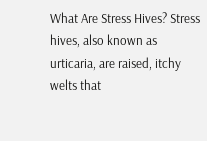What Are Stress Hives? Stress hives, also known as urticaria, are raised, itchy welts that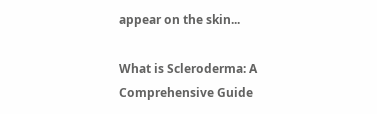appear on the skin...

What is Scleroderma: A Comprehensive Guide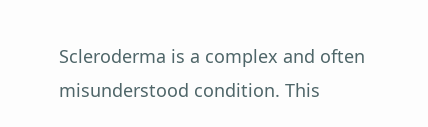Scleroderma is a complex and often misunderstood condition. This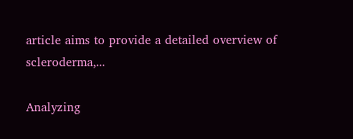article aims to provide a detailed overview of scleroderma,...

Analyzing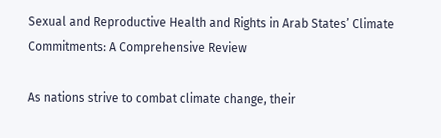Sexual and Reproductive Health and Rights in Arab States’ Climate Commitments: A Comprehensive Review

As nations strive to combat climate change, their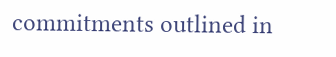commitments outlined in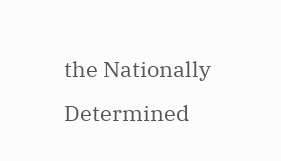the Nationally Determined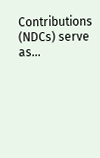Contributions (NDCs) serve as...